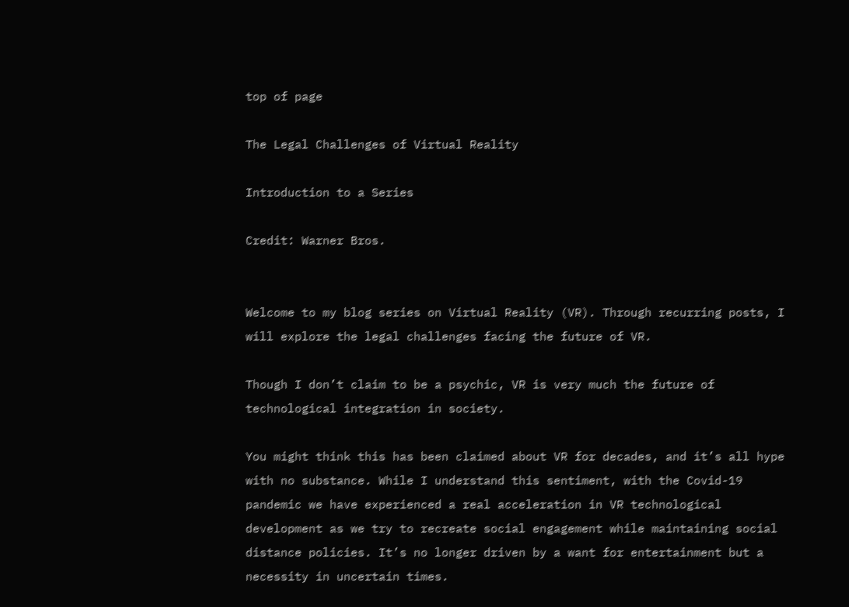top of page

The Legal Challenges of Virtual Reality

Introduction to a Series

Credit: Warner Bros.


Welcome to my blog series on Virtual Reality (VR). Through recurring posts, I will explore the legal challenges facing the future of VR.

Though I don’t claim to be a psychic, VR is very much the future of technological integration in society.

You might think this has been claimed about VR for decades, and it’s all hype with no substance. While I understand this sentiment, with the Covid-19 pandemic we have experienced a real acceleration in VR technological development as we try to recreate social engagement while maintaining social distance policies. It’s no longer driven by a want for entertainment but a necessity in uncertain times.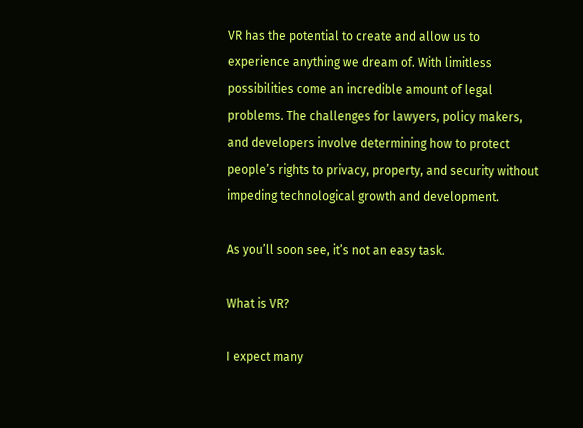VR has the potential to create and allow us to experience anything we dream of. With limitless possibilities come an incredible amount of legal problems. The challenges for lawyers, policy makers, and developers involve determining how to protect people’s rights to privacy, property, and security without impeding technological growth and development.

As you’ll soon see, it’s not an easy task.

What is VR?

I expect many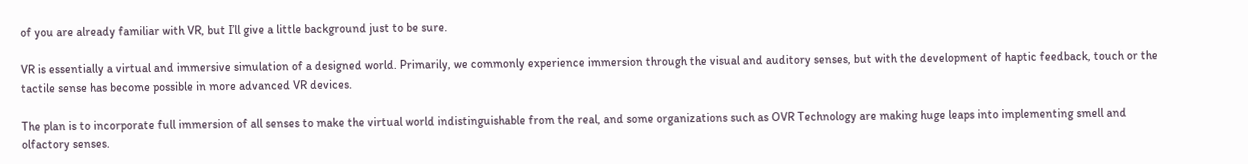of you are already familiar with VR, but I’ll give a little background just to be sure.

VR is essentially a virtual and immersive simulation of a designed world. Primarily, we commonly experience immersion through the visual and auditory senses, but with the development of haptic feedback, touch or the tactile sense has become possible in more advanced VR devices.

The plan is to incorporate full immersion of all senses to make the virtual world indistinguishable from the real, and some organizations such as OVR Technology are making huge leaps into implementing smell and olfactory senses.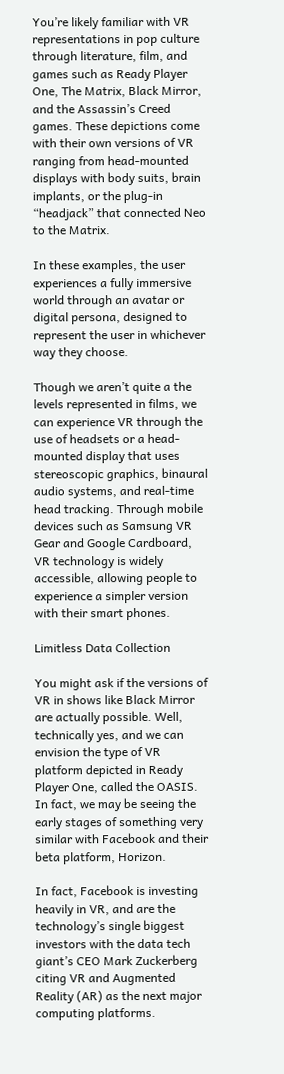You’re likely familiar with VR representations in pop culture through literature, film, and games such as Ready Player One, The Matrix, Black Mirror, and the Assassin’s Creed games. These depictions come with their own versions of VR ranging from head-mounted displays with body suits, brain implants, or the plug-in “headjack” that connected Neo to the Matrix.

In these examples, the user experiences a fully immersive world through an avatar or digital persona, designed to represent the user in whichever way they choose.

Though we aren’t quite a the levels represented in films, we can experience VR through the use of headsets or a head-mounted display that uses stereoscopic graphics, binaural audio systems, and real-time head tracking. Through mobile devices such as Samsung VR Gear and Google Cardboard, VR technology is widely accessible, allowing people to experience a simpler version with their smart phones.

Limitless Data Collection

You might ask if the versions of VR in shows like Black Mirror are actually possible. Well, technically yes, and we can envision the type of VR platform depicted in Ready Player One, called the OASIS. In fact, we may be seeing the early stages of something very similar with Facebook and their beta platform, Horizon.

In fact, Facebook is investing heavily in VR, and are the technology’s single biggest investors with the data tech giant’s CEO Mark Zuckerberg citing VR and Augmented Reality (AR) as the next major computing platforms.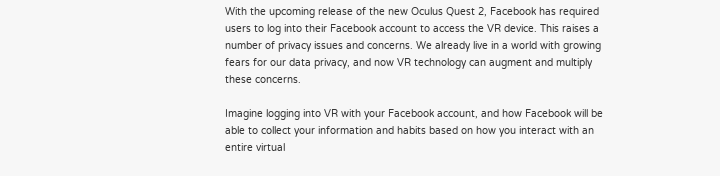With the upcoming release of the new Oculus Quest 2, Facebook has required users to log into their Facebook account to access the VR device. This raises a number of privacy issues and concerns. We already live in a world with growing fears for our data privacy, and now VR technology can augment and multiply these concerns.

Imagine logging into VR with your Facebook account, and how Facebook will be able to collect your information and habits based on how you interact with an entire virtual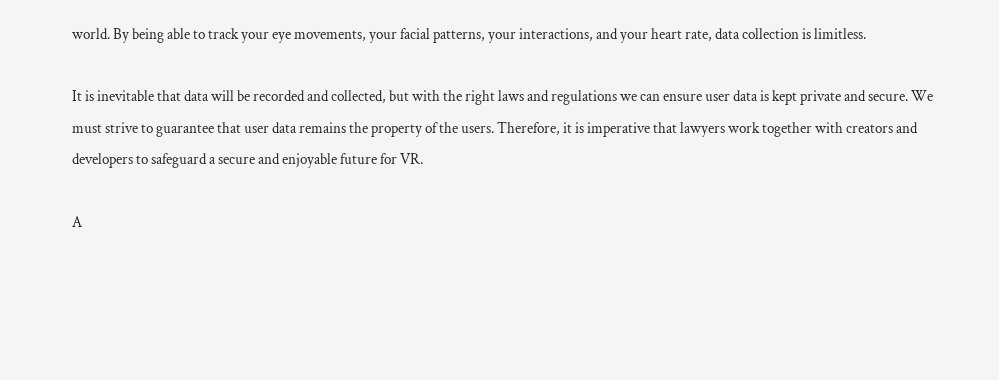world. By being able to track your eye movements, your facial patterns, your interactions, and your heart rate, data collection is limitless.

It is inevitable that data will be recorded and collected, but with the right laws and regulations we can ensure user data is kept private and secure. We must strive to guarantee that user data remains the property of the users. Therefore, it is imperative that lawyers work together with creators and developers to safeguard a secure and enjoyable future for VR.

A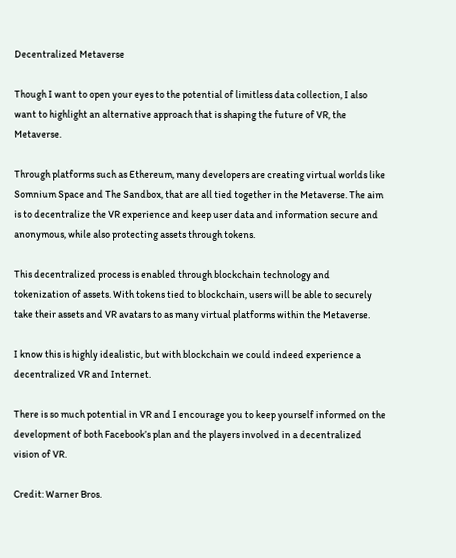Decentralized Metaverse

Though I want to open your eyes to the potential of limitless data collection, I also want to highlight an alternative approach that is shaping the future of VR, the Metaverse.

Through platforms such as Ethereum, many developers are creating virtual worlds like Somnium Space and The Sandbox, that are all tied together in the Metaverse. The aim is to decentralize the VR experience and keep user data and information secure and anonymous, while also protecting assets through tokens.

This decentralized process is enabled through blockchain technology and tokenization of assets. With tokens tied to blockchain, users will be able to securely take their assets and VR avatars to as many virtual platforms within the Metaverse.

I know this is highly idealistic, but with blockchain we could indeed experience a decentralized VR and Internet.

There is so much potential in VR and I encourage you to keep yourself informed on the development of both Facebook’s plan and the players involved in a decentralized vision of VR.

Credit: Warner Bros.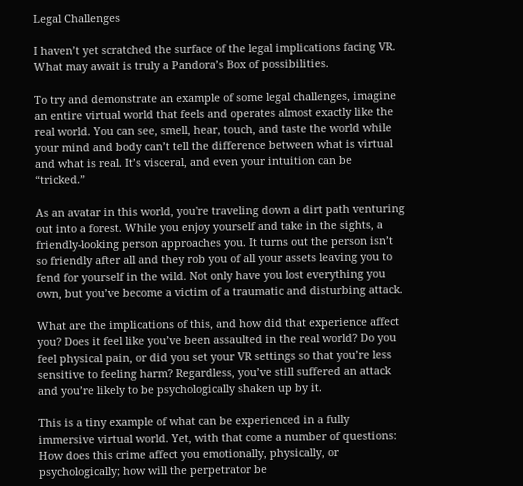Legal Challenges

I haven’t yet scratched the surface of the legal implications facing VR. What may await is truly a Pandora’s Box of possibilities.

To try and demonstrate an example of some legal challenges, imagine an entire virtual world that feels and operates almost exactly like the real world. You can see, smell, hear, touch, and taste the world while your mind and body can’t tell the difference between what is virtual and what is real. It’s visceral, and even your intuition can be “tricked.”

As an avatar in this world, you're traveling down a dirt path venturing out into a forest. While you enjoy yourself and take in the sights, a friendly-looking person approaches you. It turns out the person isn’t so friendly after all and they rob you of all your assets leaving you to fend for yourself in the wild. Not only have you lost everything you own, but you’ve become a victim of a traumatic and disturbing attack.

What are the implications of this, and how did that experience affect you? Does it feel like you’ve been assaulted in the real world? Do you feel physical pain, or did you set your VR settings so that you’re less sensitive to feeling harm? Regardless, you’ve still suffered an attack and you’re likely to be psychologically shaken up by it.

This is a tiny example of what can be experienced in a fully immersive virtual world. Yet, with that come a number of questions: How does this crime affect you emotionally, physically, or psychologically; how will the perpetrator be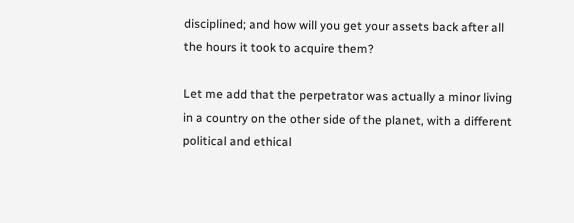disciplined; and how will you get your assets back after all the hours it took to acquire them?

Let me add that the perpetrator was actually a minor living in a country on the other side of the planet, with a different political and ethical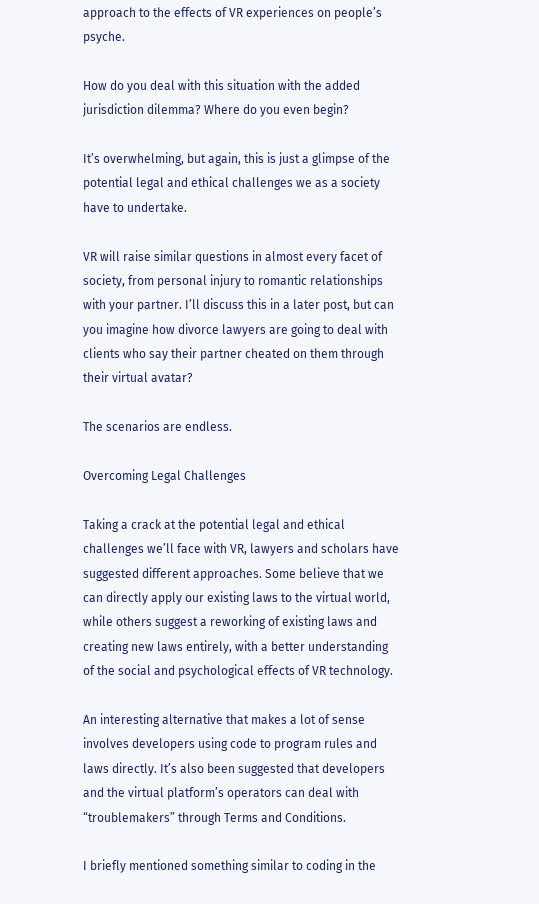approach to the effects of VR experiences on people’s psyche.

How do you deal with this situation with the added jurisdiction dilemma? Where do you even begin?

It’s overwhelming, but again, this is just a glimpse of the potential legal and ethical challenges we as a society have to undertake.

VR will raise similar questions in almost every facet of society, from personal injury to romantic relationships with your partner. I’ll discuss this in a later post, but can you imagine how divorce lawyers are going to deal with clients who say their partner cheated on them through their virtual avatar?

The scenarios are endless.

Overcoming Legal Challenges

Taking a crack at the potential legal and ethical challenges we’ll face with VR, lawyers and scholars have suggested different approaches. Some believe that we can directly apply our existing laws to the virtual world, while others suggest a reworking of existing laws and creating new laws entirely, with a better understanding of the social and psychological effects of VR technology.

An interesting alternative that makes a lot of sense involves developers using code to program rules and laws directly. It’s also been suggested that developers and the virtual platform’s operators can deal with “troublemakers” through Terms and Conditions.

I briefly mentioned something similar to coding in the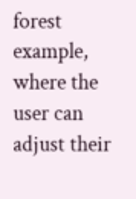forest example, where the user can adjust their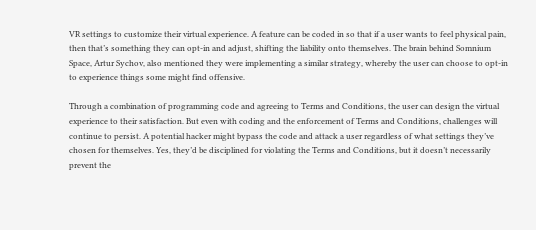VR settings to customize their virtual experience. A feature can be coded in so that if a user wants to feel physical pain, then that’s something they can opt-in and adjust, shifting the liability onto themselves. The brain behind Somnium Space, Artur Sychov, also mentioned they were implementing a similar strategy, whereby the user can choose to opt-in to experience things some might find offensive.

Through a combination of programming code and agreeing to Terms and Conditions, the user can design the virtual experience to their satisfaction. But even with coding and the enforcement of Terms and Conditions, challenges will continue to persist. A potential hacker might bypass the code and attack a user regardless of what settings they’ve chosen for themselves. Yes, they’d be disciplined for violating the Terms and Conditions, but it doesn’t necessarily prevent the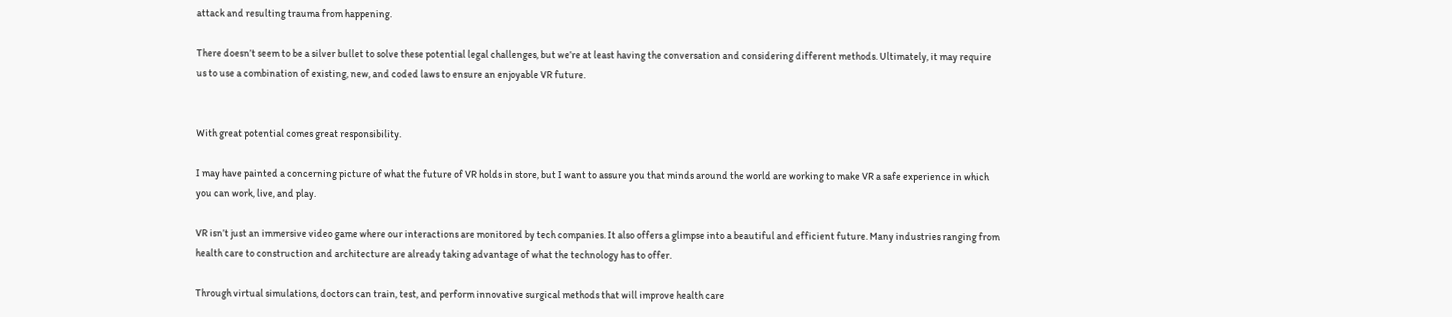attack and resulting trauma from happening.

There doesn’t seem to be a silver bullet to solve these potential legal challenges, but we’re at least having the conversation and considering different methods. Ultimately, it may require us to use a combination of existing, new, and coded laws to ensure an enjoyable VR future.


With great potential comes great responsibility.

I may have painted a concerning picture of what the future of VR holds in store, but I want to assure you that minds around the world are working to make VR a safe experience in which you can work, live, and play.

VR isn’t just an immersive video game where our interactions are monitored by tech companies. It also offers a glimpse into a beautiful and efficient future. Many industries ranging from health care to construction and architecture are already taking advantage of what the technology has to offer.

Through virtual simulations, doctors can train, test, and perform innovative surgical methods that will improve health care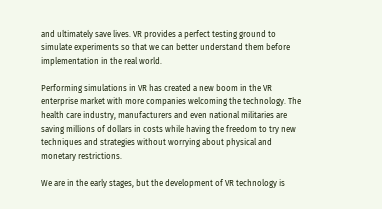and ultimately save lives. VR provides a perfect testing ground to simulate experiments so that we can better understand them before implementation in the real world.

Performing simulations in VR has created a new boom in the VR enterprise market with more companies welcoming the technology. The health care industry, manufacturers and even national militaries are saving millions of dollars in costs while having the freedom to try new techniques and strategies without worrying about physical and monetary restrictions.

We are in the early stages, but the development of VR technology is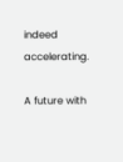indeed accelerating.

A future with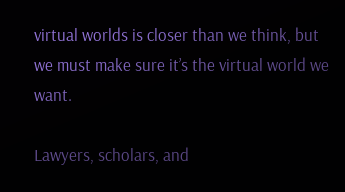virtual worlds is closer than we think, but we must make sure it’s the virtual world we want.

Lawyers, scholars, and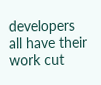developers all have their work cut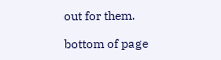out for them.

bottom of page